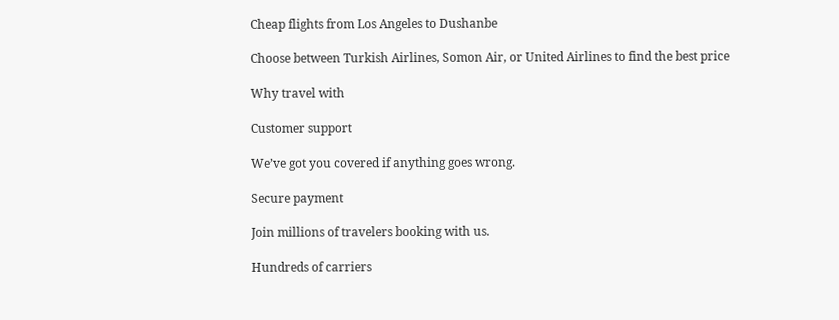Cheap flights from Los Angeles to Dushanbe

Choose between Turkish Airlines, Somon Air, or United Airlines to find the best price

Why travel with

Customer support

We’ve got you covered if anything goes wrong.

Secure payment

Join millions of travelers booking with us.

Hundreds of carriers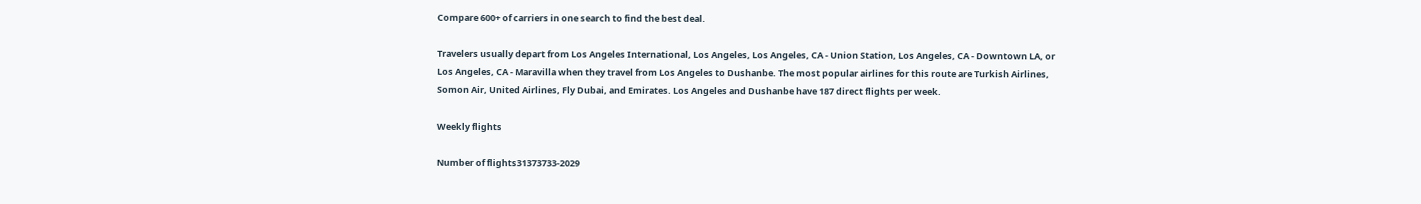Compare 600+ of carriers in one search to find the best deal.

Travelers usually depart from Los Angeles International, Los Angeles, Los Angeles, CA - Union Station, Los Angeles, CA - Downtown LA, or Los Angeles, CA - Maravilla when they travel from Los Angeles to Dushanbe. The most popular airlines for this route are Turkish Airlines, Somon Air, United Airlines, Fly Dubai, and Emirates. Los Angeles and Dushanbe have 187 direct flights per week.

Weekly flights

Number of flights31373733-2029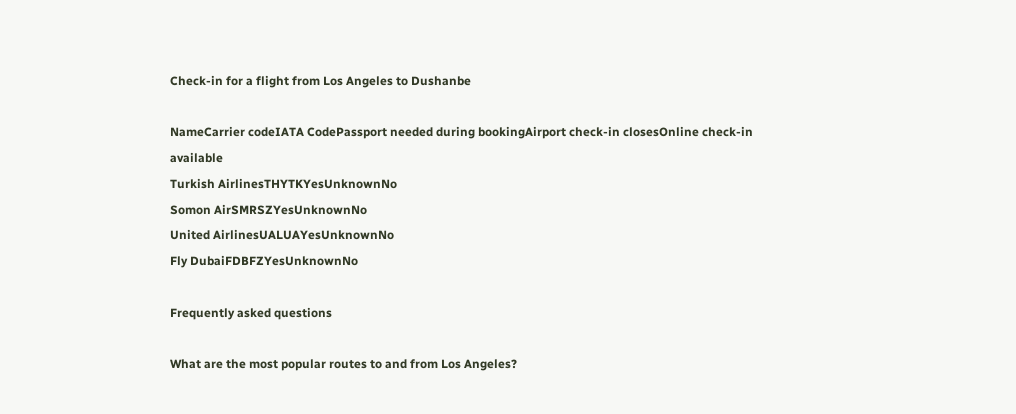Check-in for a flight from Los Angeles to Dushanbe

NameCarrier codeIATA CodePassport needed during bookingAirport check-in closesOnline check-in available
Turkish AirlinesTHYTKYesUnknownNo
Somon AirSMRSZYesUnknownNo
United AirlinesUALUAYesUnknownNo
Fly DubaiFDBFZYesUnknownNo

Frequently asked questions

What are the most popular routes to and from Los Angeles?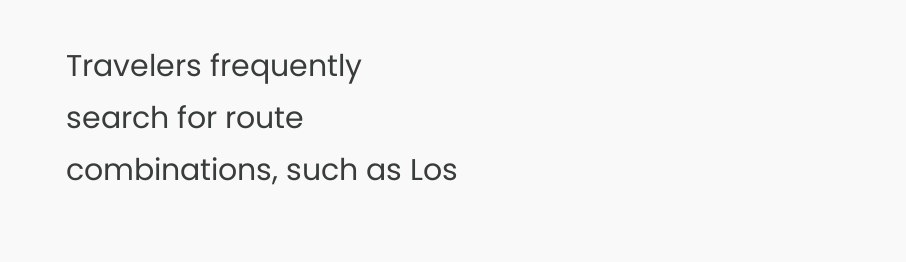Travelers frequently search for route combinations, such as Los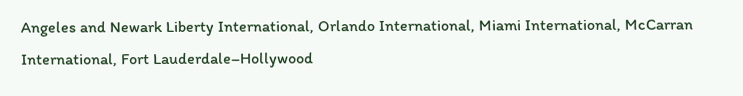Angeles and Newark Liberty International, Orlando International, Miami International, McCarran International, Fort Lauderdale–Hollywood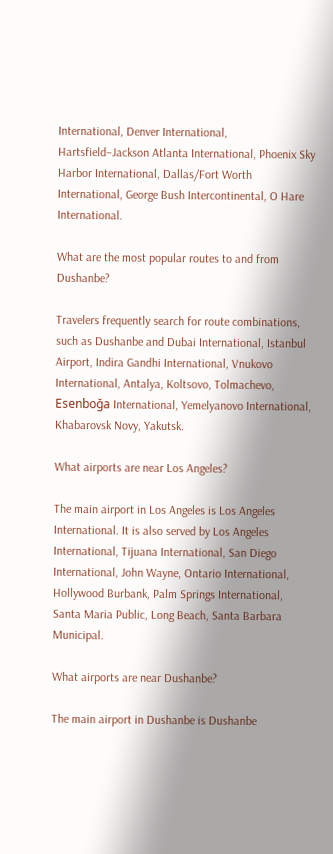International, Denver International, Hartsfield–Jackson Atlanta International, Phoenix Sky Harbor International, Dallas/Fort Worth International, George Bush Intercontinental, O Hare International.

What are the most popular routes to and from Dushanbe?

Travelers frequently search for route combinations, such as Dushanbe and Dubai International, Istanbul Airport, Indira Gandhi International, Vnukovo International, Antalya, Koltsovo, Tolmachevo, Esenboğa International, Yemelyanovo International, Khabarovsk Novy, Yakutsk.

What airports are near Los Angeles?

The main airport in Los Angeles is Los Angeles International. It is also served by Los Angeles International, Tijuana International, San Diego International, John Wayne, Ontario International, Hollywood Burbank, Palm Springs International, Santa Maria Public, Long Beach, Santa Barbara Municipal.

What airports are near Dushanbe?

The main airport in Dushanbe is Dushanbe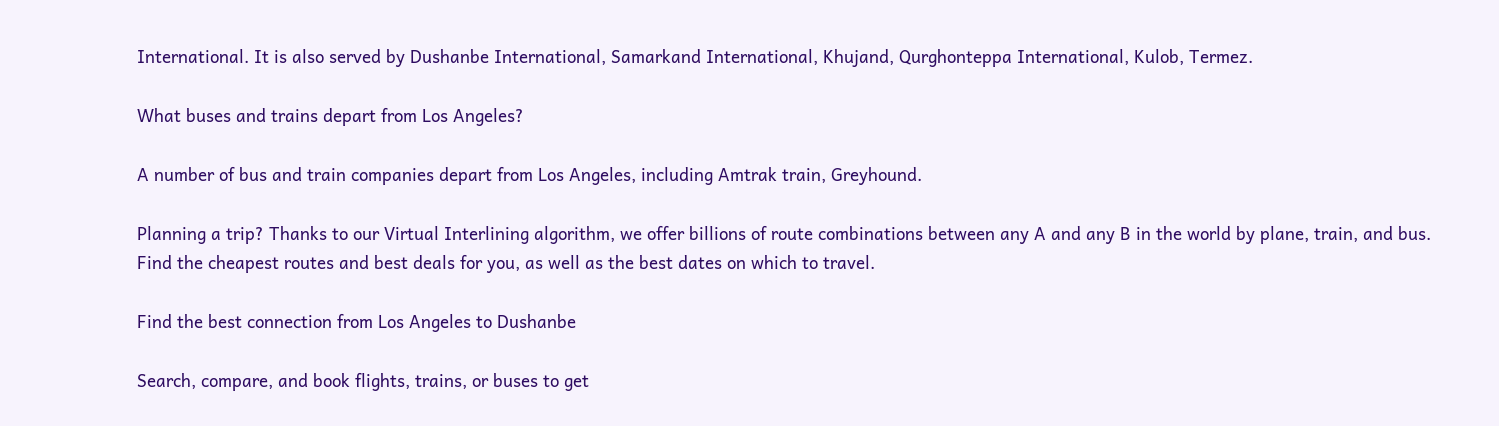International. It is also served by Dushanbe International, Samarkand International, Khujand, Qurghonteppa International, Kulob, Termez.

What buses and trains depart from Los Angeles?

A number of bus and train companies depart from Los Angeles, including Amtrak train, Greyhound.

Planning a trip? Thanks to our Virtual Interlining algorithm, we offer billions of route combinations between any A and any B in the world by plane, train, and bus. Find the cheapest routes and best deals for you, as well as the best dates on which to travel.

Find the best connection from Los Angeles to Dushanbe

Search, compare, and book flights, trains, or buses to get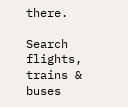there.

Search flights, trains & buses